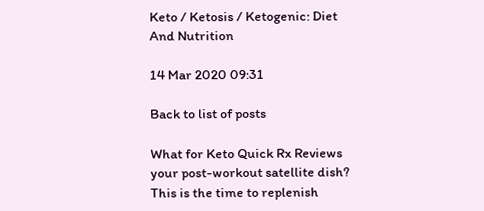Keto / Ketosis / Ketogenic: Diet And Nutrition

14 Mar 2020 09:31

Back to list of posts

What for Keto Quick Rx Reviews your post-workout satellite dish? This is the time to replenish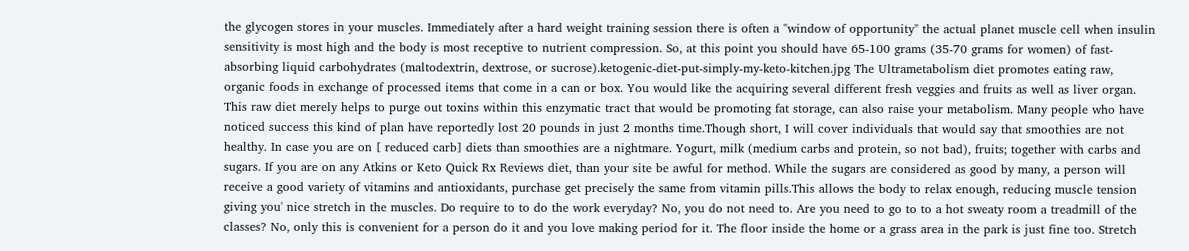the glycogen stores in your muscles. Immediately after a hard weight training session there is often a "window of opportunity" the actual planet muscle cell when insulin sensitivity is most high and the body is most receptive to nutrient compression. So, at this point you should have 65-100 grams (35-70 grams for women) of fast-absorbing liquid carbohydrates (maltodextrin, dextrose, or sucrose).ketogenic-diet-put-simply-my-keto-kitchen.jpg The Ultrametabolism diet promotes eating raw, organic foods in exchange of processed items that come in a can or box. You would like the acquiring several different fresh veggies and fruits as well as liver organ. This raw diet merely helps to purge out toxins within this enzymatic tract that would be promoting fat storage, can also raise your metabolism. Many people who have noticed success this kind of plan have reportedly lost 20 pounds in just 2 months time.Though short, I will cover individuals that would say that smoothies are not healthy. In case you are on [ reduced carb] diets than smoothies are a nightmare. Yogurt, milk (medium carbs and protein, so not bad), fruits; together with carbs and sugars. If you are on any Atkins or Keto Quick Rx Reviews diet, than your site be awful for method. While the sugars are considered as good by many, a person will receive a good variety of vitamins and antioxidants, purchase get precisely the same from vitamin pills.This allows the body to relax enough, reducing muscle tension giving you' nice stretch in the muscles. Do require to to do the work everyday? No, you do not need to. Are you need to go to to a hot sweaty room a treadmill of the classes? No, only this is convenient for a person do it and you love making period for it. The floor inside the home or a grass area in the park is just fine too. Stretch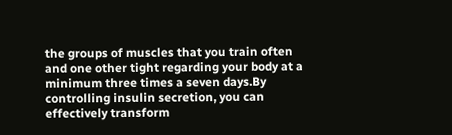the groups of muscles that you train often and one other tight regarding your body at a minimum three times a seven days.By controlling insulin secretion, you can effectively transform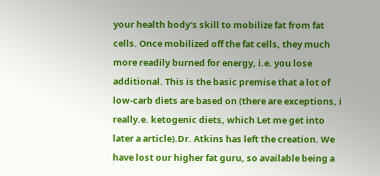your health body's skill to mobilize fat from fat cells. Once mobilized off the fat cells, they much more readily burned for energy, i.e. you lose additional. This is the basic premise that a lot of low-carb diets are based on (there are exceptions, i really.e. ketogenic diets, which Let me get into later a article).Dr. Atkins has left the creation. We have lost our higher fat guru, so available being a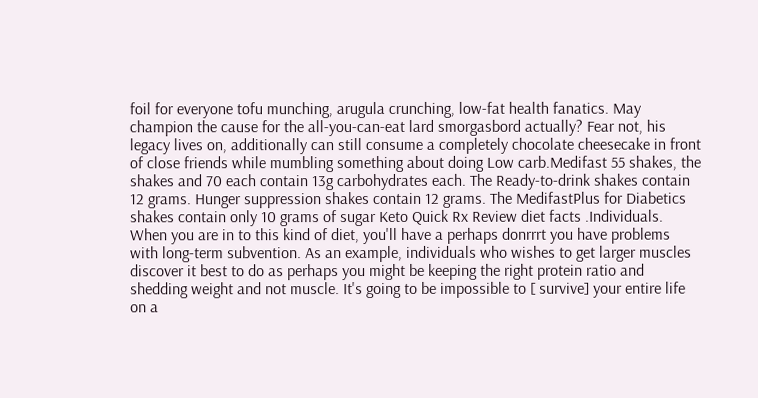foil for everyone tofu munching, arugula crunching, low-fat health fanatics. May champion the cause for the all-you-can-eat lard smorgasbord actually? Fear not, his legacy lives on, additionally can still consume a completely chocolate cheesecake in front of close friends while mumbling something about doing Low carb.Medifast 55 shakes, the shakes and 70 each contain 13g carbohydrates each. The Ready-to-drink shakes contain 12 grams. Hunger suppression shakes contain 12 grams. The MedifastPlus for Diabetics shakes contain only 10 grams of sugar Keto Quick Rx Review diet facts .Individuals. When you are in to this kind of diet, you'll have a perhaps donrrrt you have problems with long-term subvention. As an example, individuals who wishes to get larger muscles discover it best to do as perhaps you might be keeping the right protein ratio and shedding weight and not muscle. It's going to be impossible to [ survive] your entire life on a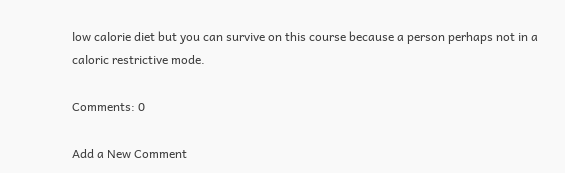low calorie diet but you can survive on this course because a person perhaps not in a caloric restrictive mode.

Comments: 0

Add a New Comment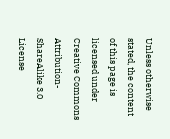Unless otherwise stated, the content of this page is licensed under Creative Commons Attribution-ShareAlike 3.0 License